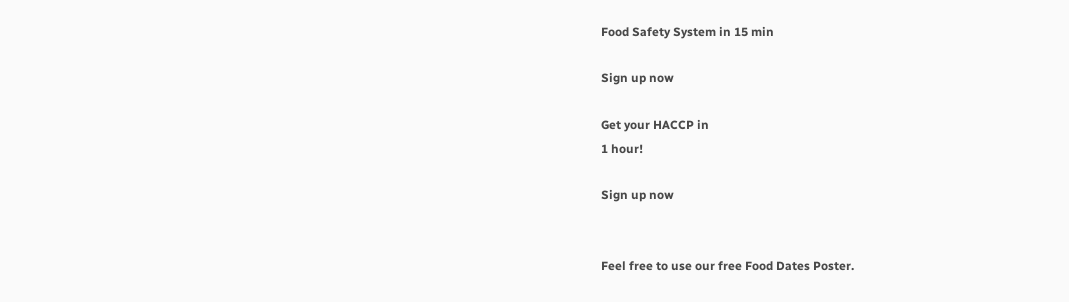Food Safety System in 15 min

Sign up now

Get your HACCP in
1 hour!

Sign up now


Feel free to use our free Food Dates Poster.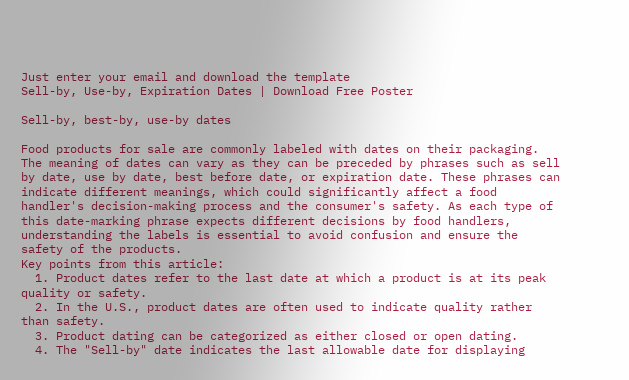Just enter your email and download the template
Sell-by, Use-by, Expiration Dates | Download Free Poster

Sell-by, best-by, use-by dates

Food products for sale are commonly labeled with dates on their packaging. The meaning of dates can vary as they can be preceded by phrases such as sell by date, use by date, best before date, or expiration date. These phrases can indicate different meanings, which could significantly affect a food handler's decision-making process and the consumer's safety. As each type of this date-marking phrase expects different decisions by food handlers, understanding the labels is essential to avoid confusion and ensure the safety of the products.
Key points from this article:
  1. Product dates refer to the last date at which a product is at its peak quality or safety.
  2. In the U.S., product dates are often used to indicate quality rather than safety.
  3. Product dating can be categorized as either closed or open dating.
  4. The "Sell-by" date indicates the last allowable date for displaying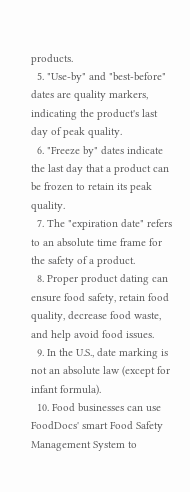products.
  5. "Use-by" and "best-before" dates are quality markers, indicating the product's last day of peak quality.
  6. "Freeze by" dates indicate the last day that a product can be frozen to retain its peak quality.
  7. The "expiration date" refers to an absolute time frame for the safety of a product.
  8. Proper product dating can ensure food safety, retain food quality, decrease food waste, and help avoid food issues.
  9. In the U.S., date marking is not an absolute law (except for infant formula).
  10. Food businesses can use FoodDocs' smart Food Safety Management System to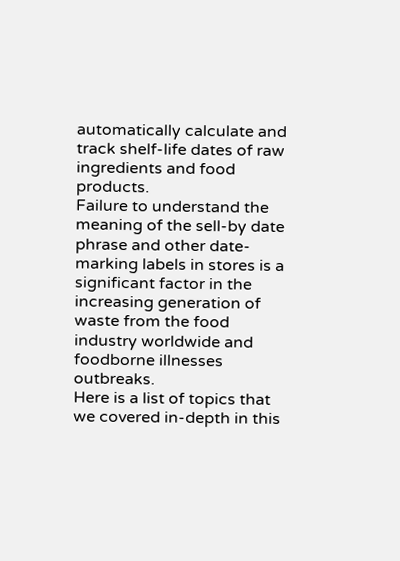automatically calculate and track shelf-life dates of raw ingredients and food products.
Failure to understand the meaning of the sell-by date phrase and other date-marking labels in stores is a significant factor in the increasing generation of waste from the food industry worldwide and foodborne illnesses outbreaks.
Here is a list of topics that we covered in-depth in this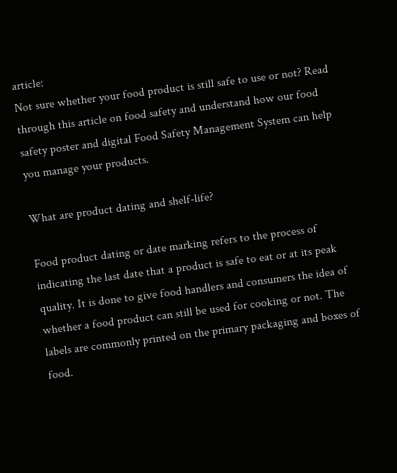article:
Not sure whether your food product is still safe to use or not? Read through this article on food safety and understand how our food safety poster and digital Food Safety Management System can help you manage your products.

What are product dating and shelf-life?

Food product dating or date marking refers to the process of indicating the last date that a product is safe to eat or at its peak quality. It is done to give food handlers and consumers the idea of whether a food product can still be used for cooking or not. The labels are commonly printed on the primary packaging and boxes of food.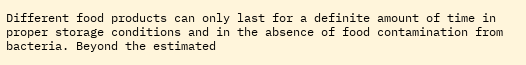Different food products can only last for a definite amount of time in proper storage conditions and in the absence of food contamination from bacteria. Beyond the estimated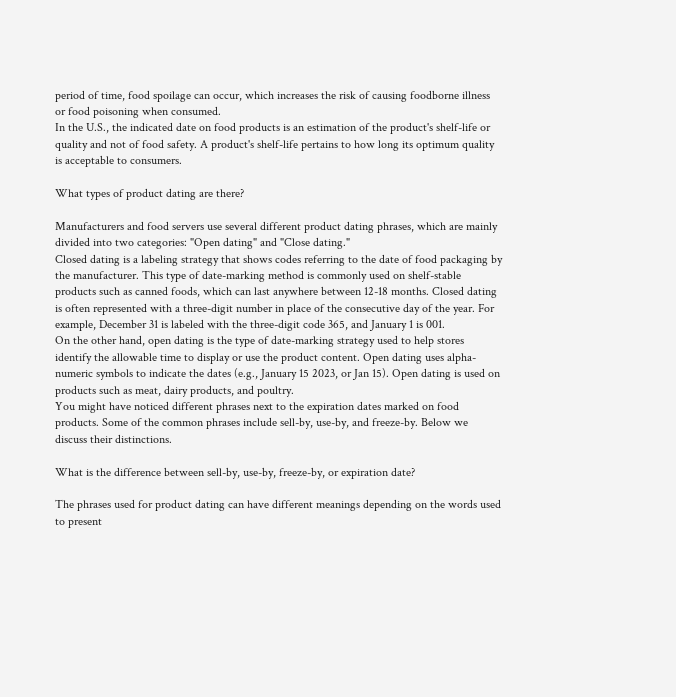period of time, food spoilage can occur, which increases the risk of causing foodborne illness or food poisoning when consumed.
In the U.S., the indicated date on food products is an estimation of the product's shelf-life or quality and not of food safety. A product's shelf-life pertains to how long its optimum quality is acceptable to consumers.

What types of product dating are there?

Manufacturers and food servers use several different product dating phrases, which are mainly divided into two categories: "Open dating" and "Close dating."
Closed dating is a labeling strategy that shows codes referring to the date of food packaging by the manufacturer. This type of date-marking method is commonly used on shelf-stable products such as canned foods, which can last anywhere between 12-18 months. Closed dating is often represented with a three-digit number in place of the consecutive day of the year. For example, December 31 is labeled with the three-digit code 365, and January 1 is 001.
On the other hand, open dating is the type of date-marking strategy used to help stores identify the allowable time to display or use the product content. Open dating uses alpha-numeric symbols to indicate the dates (e.g., January 15 2023, or Jan 15). Open dating is used on products such as meat, dairy products, and poultry.
You might have noticed different phrases next to the expiration dates marked on food products. Some of the common phrases include sell-by, use-by, and freeze-by. Below we discuss their distinctions.

What is the difference between sell-by, use-by, freeze-by, or expiration date?

The phrases used for product dating can have different meanings depending on the words used to present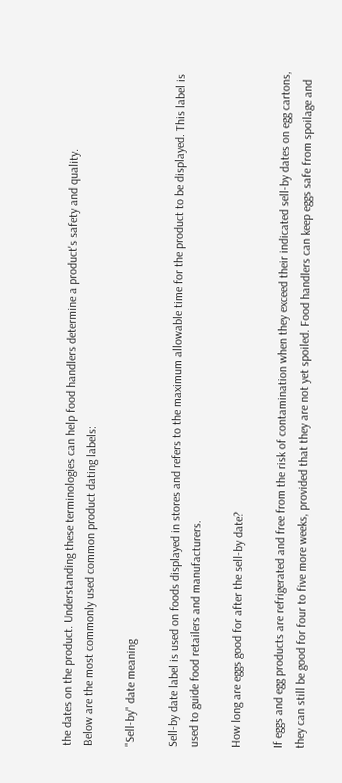the dates on the product. Understanding these terminologies can help food handlers determine a product's safety and quality.
Below are the most commonly used common product dating labels:

"Sell-by" date meaning

Sell-by date label is used on foods displayed in stores and refers to the maximum allowable time for the product to be displayed. This label is used to guide food retailers and manufacturers.

How long are eggs good for after the sell-by date?

If eggs and egg products are refrigerated and free from the risk of contamination when they exceed their indicated sell-by dates on egg cartons, they can still be good for four to five more weeks, provided that they are not yet spoiled. Food handlers can keep eggs safe from spoilage and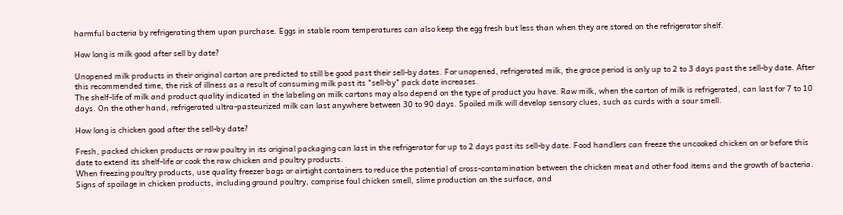harmful bacteria by refrigerating them upon purchase. Eggs in stable room temperatures can also keep the egg fresh but less than when they are stored on the refrigerator shelf.

How long is milk good after sell by date?

Unopened milk products in their original carton are predicted to still be good past their sell-by dates. For unopened, refrigerated milk, the grace period is only up to 2 to 3 days past the sell-by date. After this recommended time, the risk of illness as a result of consuming milk past its "sell-by" pack date increases.
The shelf-life of milk and product quality indicated in the labeling on milk cartons may also depend on the type of product you have. Raw milk, when the carton of milk is refrigerated, can last for 7 to 10 days. On the other hand, refrigerated ultra-pasteurized milk can last anywhere between 30 to 90 days. Spoiled milk will develop sensory clues, such as curds with a sour smell.

How long is chicken good after the sell-by date?

Fresh, packed chicken products or raw poultry in its original packaging can last in the refrigerator for up to 2 days past its sell-by date. Food handlers can freeze the uncooked chicken on or before this date to extend its shelf-life or cook the raw chicken and poultry products.
When freezing poultry products, use quality freezer bags or airtight containers to reduce the potential of cross-contamination between the chicken meat and other food items and the growth of bacteria. Signs of spoilage in chicken products, including ground poultry, comprise foul chicken smell, slime production on the surface, and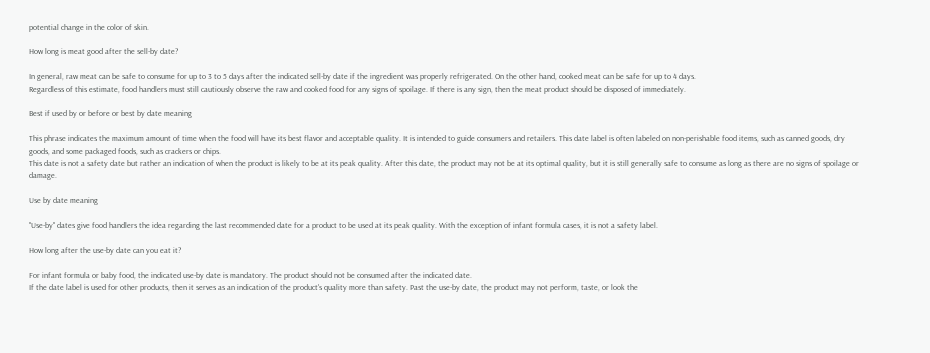potential change in the color of skin.

How long is meat good after the sell-by date?

In general, raw meat can be safe to consume for up to 3 to 5 days after the indicated sell-by date if the ingredient was properly refrigerated. On the other hand, cooked meat can be safe for up to 4 days.
Regardless of this estimate, food handlers must still cautiously observe the raw and cooked food for any signs of spoilage. If there is any sign, then the meat product should be disposed of immediately.

Best if used by or before or best by date meaning

This phrase indicates the maximum amount of time when the food will have its best flavor and acceptable quality. It is intended to guide consumers and retailers. This date label is often labeled on non-perishable food items, such as canned goods, dry goods, and some packaged foods, such as crackers or chips.
This date is not a safety date but rather an indication of when the product is likely to be at its peak quality. After this date, the product may not be at its optimal quality, but it is still generally safe to consume as long as there are no signs of spoilage or damage.

Use by date meaning

"Use-by" dates give food handlers the idea regarding the last recommended date for a product to be used at its peak quality. With the exception of infant formula cases, it is not a safety label.

How long after the use-by date can you eat it?

For infant formula or baby food, the indicated use-by date is mandatory. The product should not be consumed after the indicated date.
If the date label is used for other products, then it serves as an indication of the product's quality more than safety. Past the use-by date, the product may not perform, taste, or look the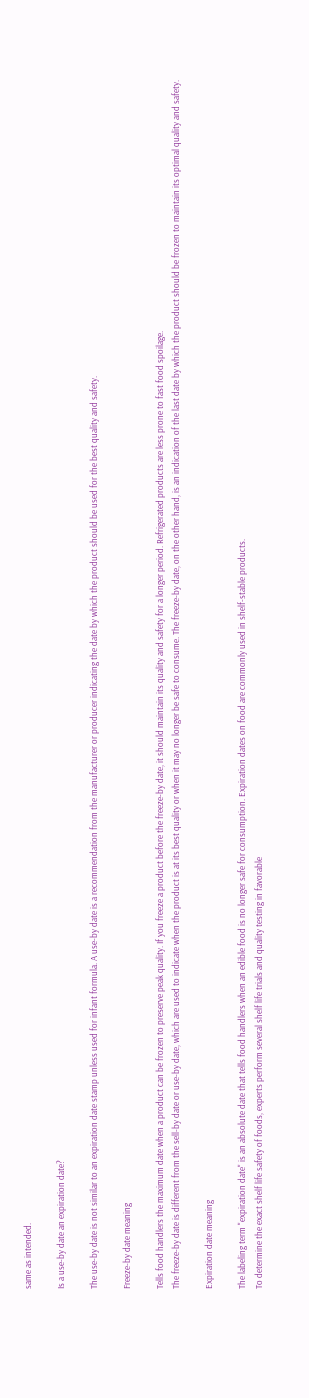same as intended.

Is a use-by date an expiration date?

The use-by date is not similar to an expiration date stamp unless used for infant formula. A use-by date is a recommendation from the manufacturer or producer indicating the date by which the product should be used for the best quality and safety.

Freeze-by date meaning

Tells food handlers the maximum date when a product can be frozen to preserve peak quality. If you freeze a product before the freeze-by date, it should maintain its quality and safety for a longer period. Refrigerated products are less prone to fast food spoilage.
The freeze-by date is different from the sell-by date or use-by date, which are used to indicate when the product is at its best quality or when it may no longer be safe to consume. The freeze-by date, on the other hand, is an indication of the last date by which the product should be frozen to maintain its optimal quality and safety.

Expiration date meaning

The labeling term "expiration date" is an absolute date that tells food handlers when an edible food is no longer safe for consumption. Expiration dates on food are commonly used in shelf-stable products.
To determine the exact shelf life safety of foods, experts perform several shelf life trials and quality testing in favorable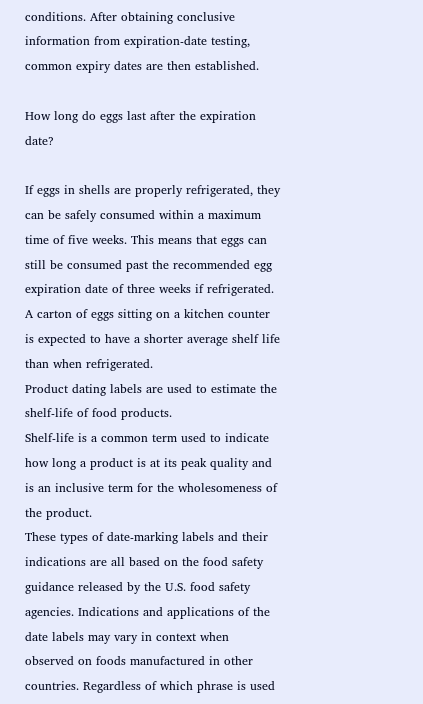conditions. After obtaining conclusive information from expiration-date testing, common expiry dates are then established.

How long do eggs last after the expiration date?

If eggs in shells are properly refrigerated, they can be safely consumed within a maximum time of five weeks. This means that eggs can still be consumed past the recommended egg expiration date of three weeks if refrigerated.
A carton of eggs sitting on a kitchen counter is expected to have a shorter average shelf life than when refrigerated.
Product dating labels are used to estimate the shelf-life of food products.
Shelf-life is a common term used to indicate how long a product is at its peak quality and is an inclusive term for the wholesomeness of the product.
These types of date-marking labels and their indications are all based on the food safety guidance released by the U.S. food safety agencies. Indications and applications of the date labels may vary in context when observed on foods manufactured in other countries. Regardless of which phrase is used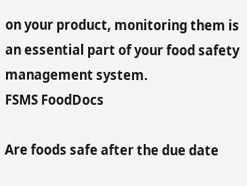on your product, monitoring them is an essential part of your food safety management system.
FSMS FoodDocs

Are foods safe after the due date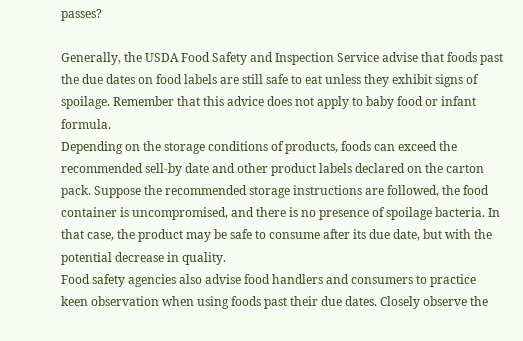passes?

Generally, the USDA Food Safety and Inspection Service advise that foods past the due dates on food labels are still safe to eat unless they exhibit signs of spoilage. Remember that this advice does not apply to baby food or infant formula.
Depending on the storage conditions of products, foods can exceed the recommended sell-by date and other product labels declared on the carton pack. Suppose the recommended storage instructions are followed, the food container is uncompromised, and there is no presence of spoilage bacteria. In that case, the product may be safe to consume after its due date, but with the potential decrease in quality.
Food safety agencies also advise food handlers and consumers to practice keen observation when using foods past their due dates. Closely observe the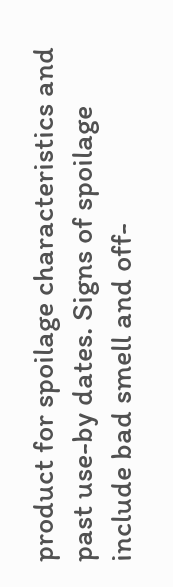product for spoilage characteristics and past use-by dates. Signs of spoilage include bad smell and off-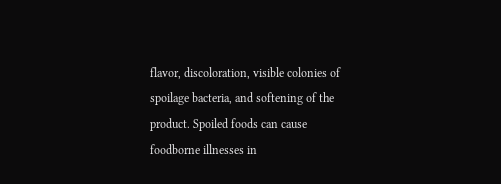flavor, discoloration, visible colonies of spoilage bacteria, and softening of the product. Spoiled foods can cause foodborne illnesses in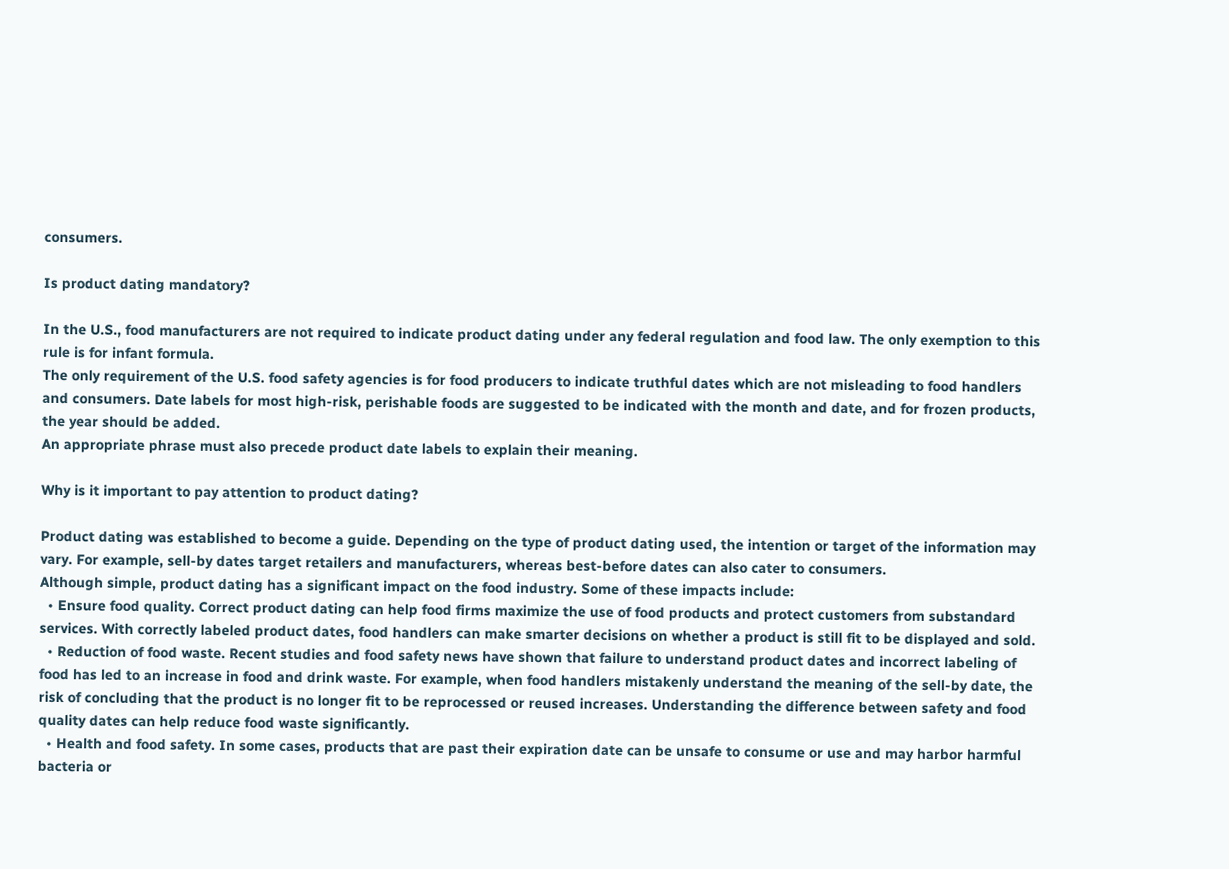consumers.

Is product dating mandatory?

In the U.S., food manufacturers are not required to indicate product dating under any federal regulation and food law. The only exemption to this rule is for infant formula.
The only requirement of the U.S. food safety agencies is for food producers to indicate truthful dates which are not misleading to food handlers and consumers. Date labels for most high-risk, perishable foods are suggested to be indicated with the month and date, and for frozen products, the year should be added.
An appropriate phrase must also precede product date labels to explain their meaning.

Why is it important to pay attention to product dating?

Product dating was established to become a guide. Depending on the type of product dating used, the intention or target of the information may vary. For example, sell-by dates target retailers and manufacturers, whereas best-before dates can also cater to consumers.
Although simple, product dating has a significant impact on the food industry. Some of these impacts include:
  • Ensure food quality. Correct product dating can help food firms maximize the use of food products and protect customers from substandard services. With correctly labeled product dates, food handlers can make smarter decisions on whether a product is still fit to be displayed and sold.
  • Reduction of food waste. Recent studies and food safety news have shown that failure to understand product dates and incorrect labeling of food has led to an increase in food and drink waste. For example, when food handlers mistakenly understand the meaning of the sell-by date, the risk of concluding that the product is no longer fit to be reprocessed or reused increases. Understanding the difference between safety and food quality dates can help reduce food waste significantly.
  • Health and food safety. In some cases, products that are past their expiration date can be unsafe to consume or use and may harbor harmful bacteria or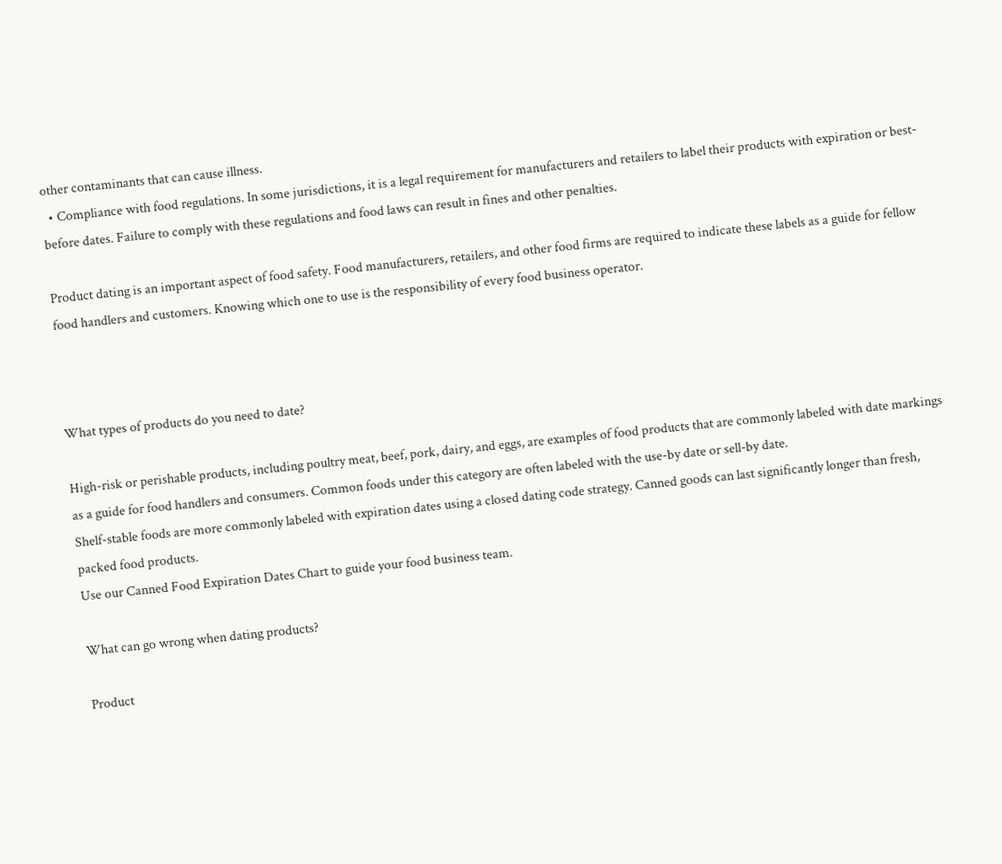other contaminants that can cause illness.
  • Compliance with food regulations. In some jurisdictions, it is a legal requirement for manufacturers and retailers to label their products with expiration or best-before dates. Failure to comply with these regulations and food laws can result in fines and other penalties.

Product dating is an important aspect of food safety. Food manufacturers, retailers, and other food firms are required to indicate these labels as a guide for fellow food handlers and customers. Knowing which one to use is the responsibility of every food business operator.



What types of products do you need to date?

High-risk or perishable products, including poultry meat, beef, pork, dairy, and eggs, are examples of food products that are commonly labeled with date markings as a guide for food handlers and consumers. Common foods under this category are often labeled with the use-by date or sell-by date.
Shelf-stable foods are more commonly labeled with expiration dates using a closed dating code strategy. Canned goods can last significantly longer than fresh, packed food products.
Use our Canned Food Expiration Dates Chart to guide your food business team.

What can go wrong when dating products?

Product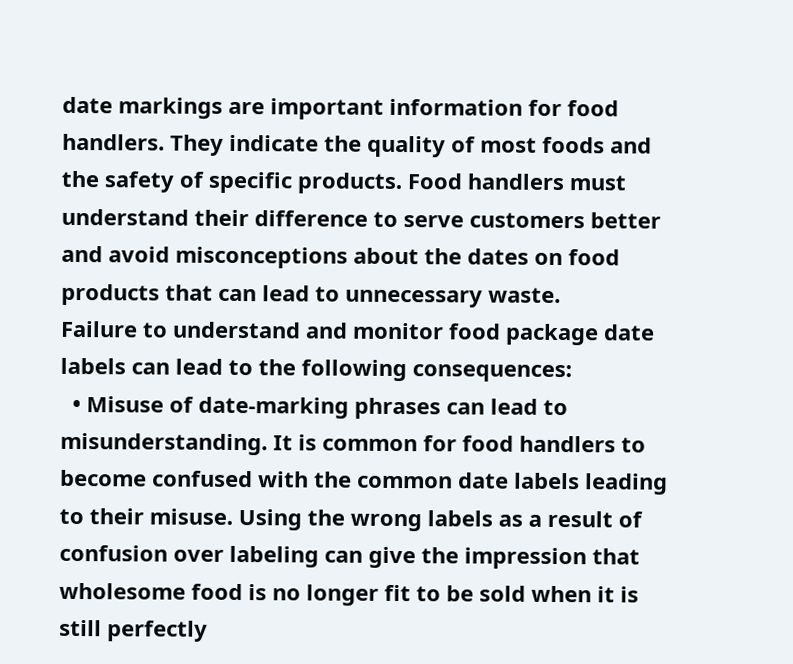date markings are important information for food handlers. They indicate the quality of most foods and the safety of specific products. Food handlers must understand their difference to serve customers better and avoid misconceptions about the dates on food products that can lead to unnecessary waste.
Failure to understand and monitor food package date labels can lead to the following consequences:
  • Misuse of date-marking phrases can lead to misunderstanding. It is common for food handlers to become confused with the common date labels leading to their misuse. Using the wrong labels as a result of confusion over labeling can give the impression that wholesome food is no longer fit to be sold when it is still perfectly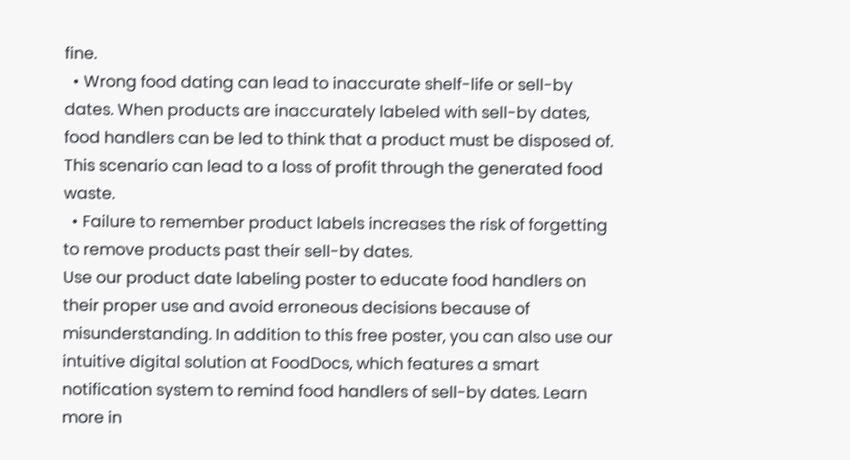fine.
  • Wrong food dating can lead to inaccurate shelf-life or sell-by dates. When products are inaccurately labeled with sell-by dates, food handlers can be led to think that a product must be disposed of. This scenario can lead to a loss of profit through the generated food waste.
  • Failure to remember product labels increases the risk of forgetting to remove products past their sell-by dates.
Use our product date labeling poster to educate food handlers on their proper use and avoid erroneous decisions because of misunderstanding. In addition to this free poster, you can also use our intuitive digital solution at FoodDocs, which features a smart notification system to remind food handlers of sell-by dates. Learn more in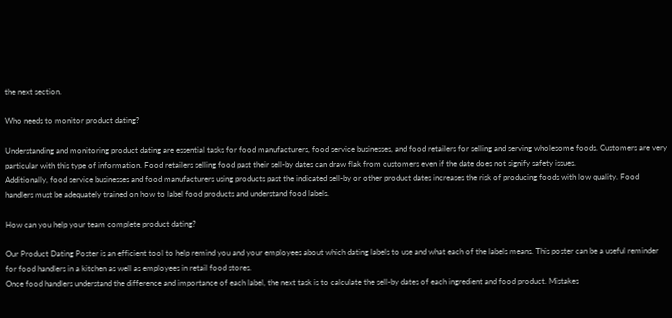the next section.

Who needs to monitor product dating?

Understanding and monitoring product dating are essential tasks for food manufacturers, food service businesses, and food retailers for selling and serving wholesome foods. Customers are very particular with this type of information. Food retailers selling food past their sell-by dates can draw flak from customers even if the date does not signify safety issues.
Additionally, food service businesses and food manufacturers using products past the indicated sell-by or other product dates increases the risk of producing foods with low quality. Food handlers must be adequately trained on how to label food products and understand food labels.

How can you help your team complete product dating?

Our Product Dating Poster is an efficient tool to help remind you and your employees about which dating labels to use and what each of the labels means. This poster can be a useful reminder for food handlers in a kitchen as well as employees in retail food stores.
Once food handlers understand the difference and importance of each label, the next task is to calculate the sell-by dates of each ingredient and food product. Mistakes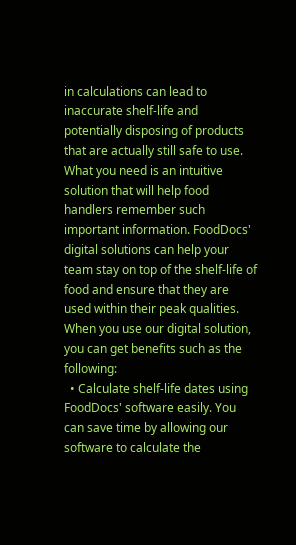in calculations can lead to inaccurate shelf-life and potentially disposing of products that are actually still safe to use.
What you need is an intuitive solution that will help food handlers remember such important information. FoodDocs' digital solutions can help your team stay on top of the shelf-life of food and ensure that they are used within their peak qualities.
When you use our digital solution, you can get benefits such as the following:
  • Calculate shelf-life dates using FoodDocs' software easily. You can save time by allowing our software to calculate the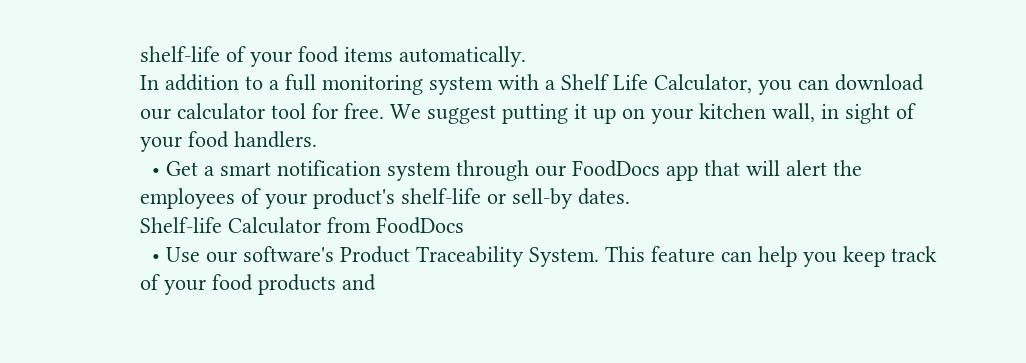shelf-life of your food items automatically.
In addition to a full monitoring system with a Shelf Life Calculator, you can download our calculator tool for free. We suggest putting it up on your kitchen wall, in sight of your food handlers.
  • Get a smart notification system through our FoodDocs app that will alert the employees of your product's shelf-life or sell-by dates.
Shelf-life Calculator from FoodDocs
  • Use our software's Product Traceability System. This feature can help you keep track of your food products and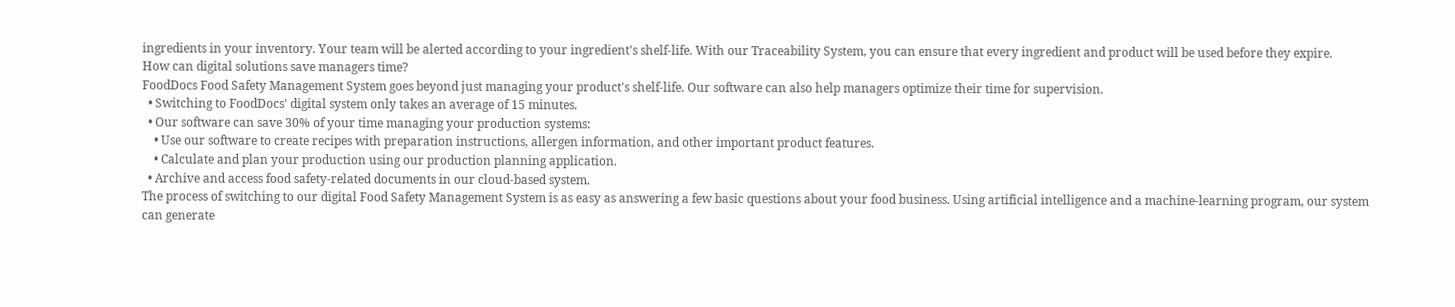ingredients in your inventory. Your team will be alerted according to your ingredient's shelf-life. With our Traceability System, you can ensure that every ingredient and product will be used before they expire.
How can digital solutions save managers time?
FoodDocs Food Safety Management System goes beyond just managing your product's shelf-life. Our software can also help managers optimize their time for supervision.
  • Switching to FoodDocs' digital system only takes an average of 15 minutes.
  • Our software can save 30% of your time managing your production systems:
    • Use our software to create recipes with preparation instructions, allergen information, and other important product features.
    • Calculate and plan your production using our production planning application.
  • Archive and access food safety-related documents in our cloud-based system.
The process of switching to our digital Food Safety Management System is as easy as answering a few basic questions about your food business. Using artificial intelligence and a machine-learning program, our system can generate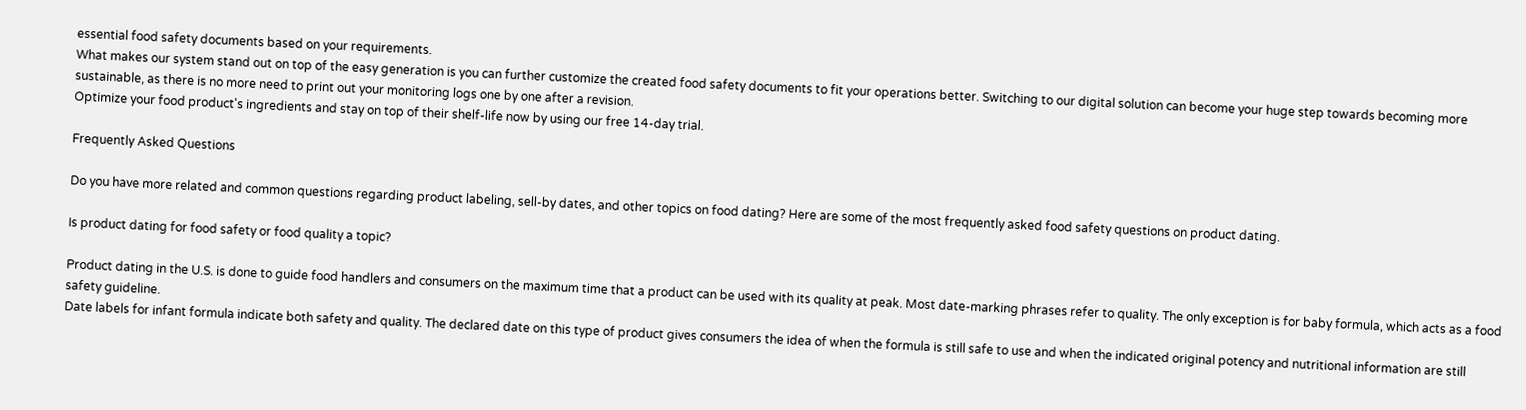essential food safety documents based on your requirements.
What makes our system stand out on top of the easy generation is you can further customize the created food safety documents to fit your operations better. Switching to our digital solution can become your huge step towards becoming more sustainable, as there is no more need to print out your monitoring logs one by one after a revision.
Optimize your food product's ingredients and stay on top of their shelf-life now by using our free 14-day trial.

Frequently Asked Questions

Do you have more related and common questions regarding product labeling, sell-by dates, and other topics on food dating? Here are some of the most frequently asked food safety questions on product dating.

Is product dating for food safety or food quality a topic?

Product dating in the U.S. is done to guide food handlers and consumers on the maximum time that a product can be used with its quality at peak. Most date-marking phrases refer to quality. The only exception is for baby formula, which acts as a food safety guideline.
Date labels for infant formula indicate both safety and quality. The declared date on this type of product gives consumers the idea of when the formula is still safe to use and when the indicated original potency and nutritional information are still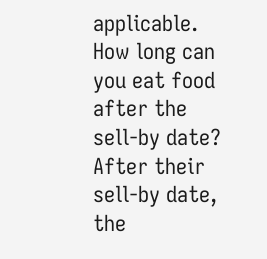applicable.
How long can you eat food after the sell-by date?
After their sell-by date, the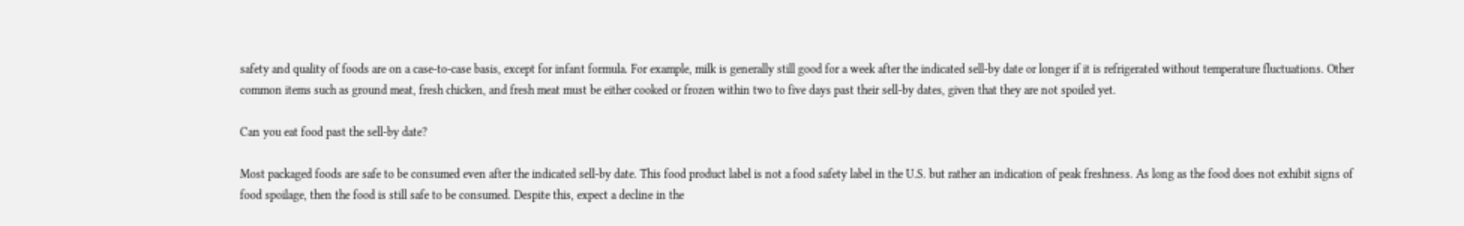safety and quality of foods are on a case-to-case basis, except for infant formula. For example, milk is generally still good for a week after the indicated sell-by date or longer if it is refrigerated without temperature fluctuations. Other common items such as ground meat, fresh chicken, and fresh meat must be either cooked or frozen within two to five days past their sell-by dates, given that they are not spoiled yet.

Can you eat food past the sell-by date?

Most packaged foods are safe to be consumed even after the indicated sell-by date. This food product label is not a food safety label in the U.S. but rather an indication of peak freshness. As long as the food does not exhibit signs of food spoilage, then the food is still safe to be consumed. Despite this, expect a decline in the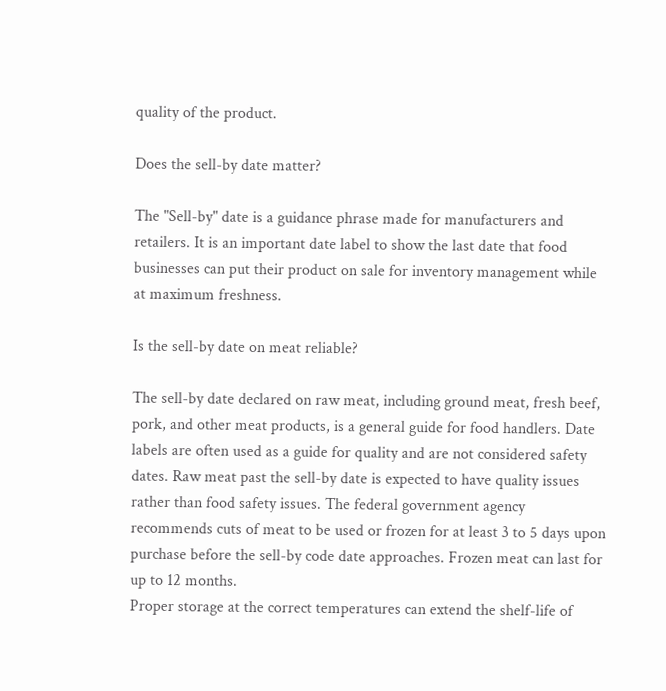quality of the product.

Does the sell-by date matter?

The "Sell-by" date is a guidance phrase made for manufacturers and retailers. It is an important date label to show the last date that food businesses can put their product on sale for inventory management while at maximum freshness.

Is the sell-by date on meat reliable?

The sell-by date declared on raw meat, including ground meat, fresh beef, pork, and other meat products, is a general guide for food handlers. Date labels are often used as a guide for quality and are not considered safety dates. Raw meat past the sell-by date is expected to have quality issues rather than food safety issues. The federal government agency recommends cuts of meat to be used or frozen for at least 3 to 5 days upon purchase before the sell-by code date approaches. Frozen meat can last for up to 12 months.
Proper storage at the correct temperatures can extend the shelf-life of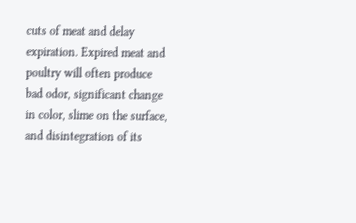cuts of meat and delay expiration. Expired meat and poultry will often produce bad odor, significant change in color, slime on the surface, and disintegration of its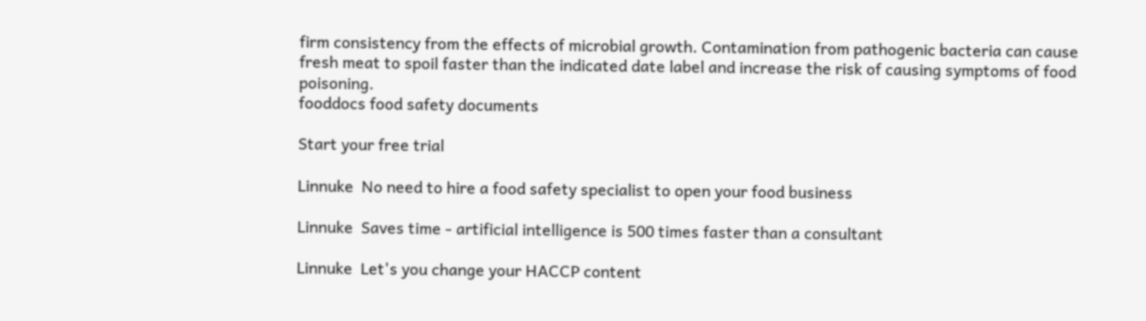firm consistency from the effects of microbial growth. Contamination from pathogenic bacteria can cause fresh meat to spoil faster than the indicated date label and increase the risk of causing symptoms of food poisoning.
fooddocs food safety documents

Start your free trial

Linnuke  No need to hire a food safety specialist to open your food business

Linnuke  Saves time - artificial intelligence is 500 times faster than a consultant

Linnuke  Let's you change your HACCP content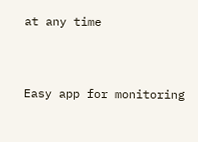at any time


Easy app for monitoring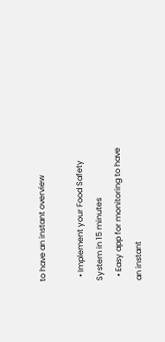to have an instant overview

  • Implement your Food Safety System in 15 minutes
  • Easy app for monitoring to have an instant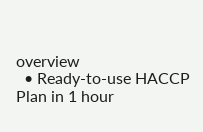overview
  • Ready-to-use HACCP Plan in 1 hour